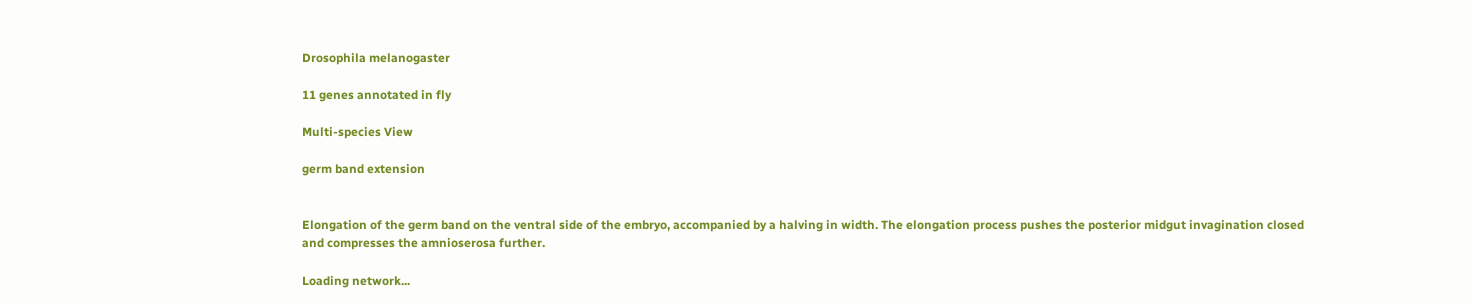Drosophila melanogaster

11 genes annotated in fly

Multi-species View

germ band extension


Elongation of the germ band on the ventral side of the embryo, accompanied by a halving in width. The elongation process pushes the posterior midgut invagination closed and compresses the amnioserosa further.

Loading network...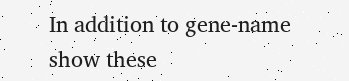In addition to gene-name show these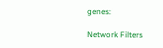genes:

Network Filters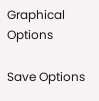Graphical Options

Save Options